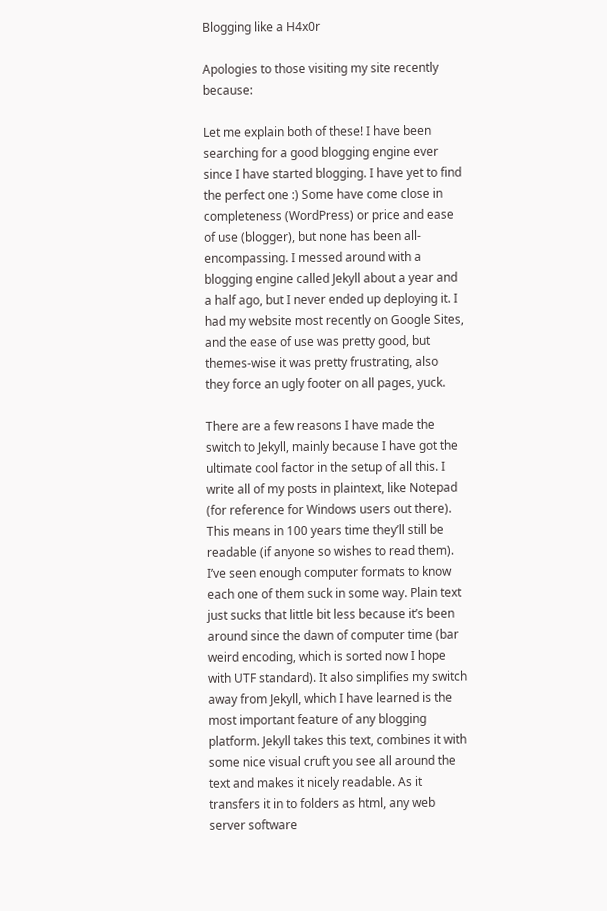Blogging like a H4x0r

Apologies to those visiting my site recently because:

Let me explain both of these! I have been searching for a good blogging engine ever since I have started blogging. I have yet to find the perfect one :) Some have come close in completeness (WordPress) or price and ease of use (blogger), but none has been all-encompassing. I messed around with a blogging engine called Jekyll about a year and a half ago, but I never ended up deploying it. I had my website most recently on Google Sites, and the ease of use was pretty good, but themes-wise it was pretty frustrating, also they force an ugly footer on all pages, yuck.

There are a few reasons I have made the switch to Jekyll, mainly because I have got the ultimate cool factor in the setup of all this. I write all of my posts in plaintext, like Notepad (for reference for Windows users out there). This means in 100 years time they’ll still be readable (if anyone so wishes to read them). I’ve seen enough computer formats to know each one of them suck in some way. Plain text just sucks that little bit less because it’s been around since the dawn of computer time (bar weird encoding, which is sorted now I hope with UTF standard). It also simplifies my switch away from Jekyll, which I have learned is the most important feature of any blogging platform. Jekyll takes this text, combines it with some nice visual cruft you see all around the text and makes it nicely readable. As it transfers it in to folders as html, any web server software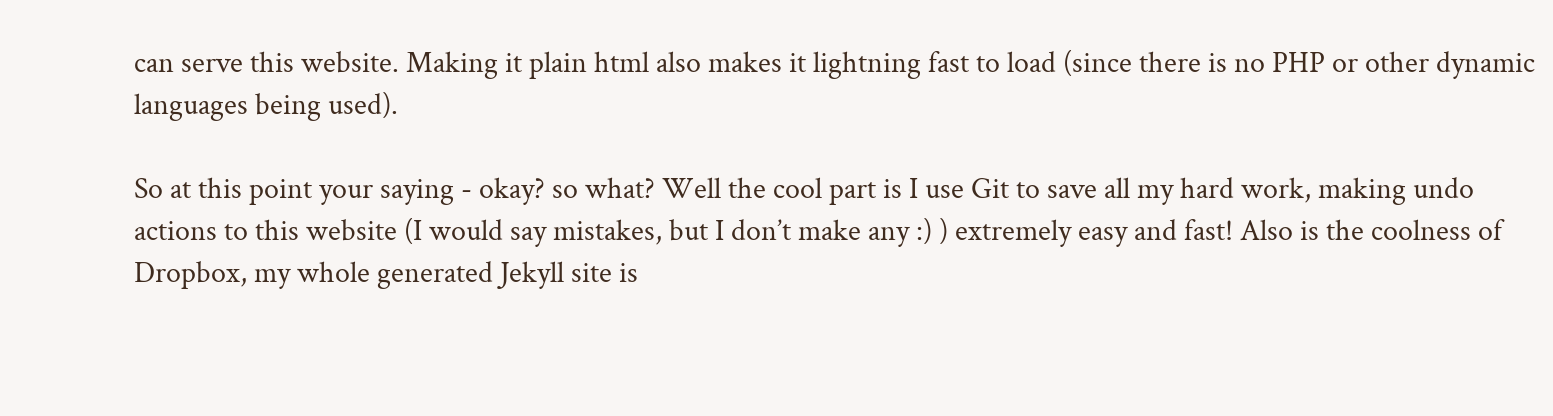can serve this website. Making it plain html also makes it lightning fast to load (since there is no PHP or other dynamic languages being used).

So at this point your saying - okay? so what? Well the cool part is I use Git to save all my hard work, making undo actions to this website (I would say mistakes, but I don’t make any :) ) extremely easy and fast! Also is the coolness of Dropbox, my whole generated Jekyll site is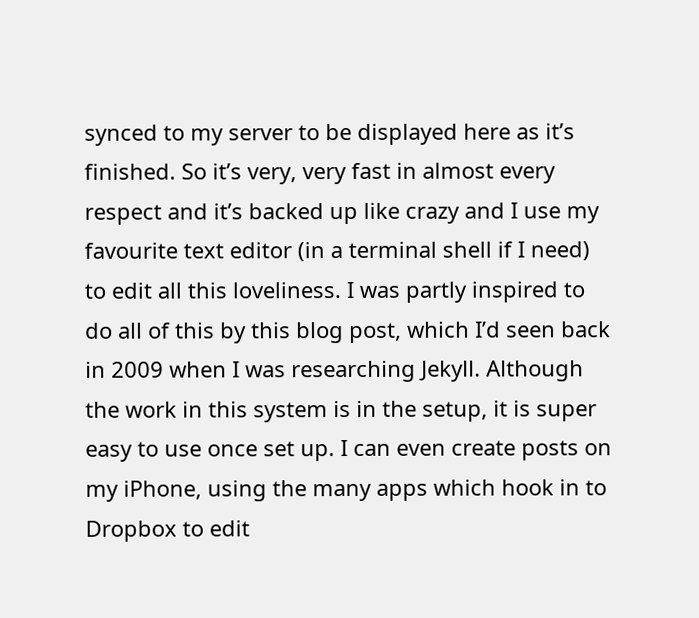synced to my server to be displayed here as it’s finished. So it’s very, very fast in almost every respect and it’s backed up like crazy and I use my favourite text editor (in a terminal shell if I need) to edit all this loveliness. I was partly inspired to do all of this by this blog post, which I’d seen back in 2009 when I was researching Jekyll. Although the work in this system is in the setup, it is super easy to use once set up. I can even create posts on my iPhone, using the many apps which hook in to Dropbox to edit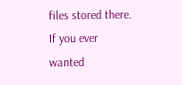files stored there. If you ever wanted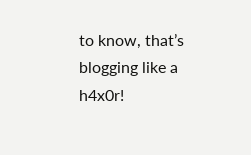to know, that’s blogging like a h4x0r!